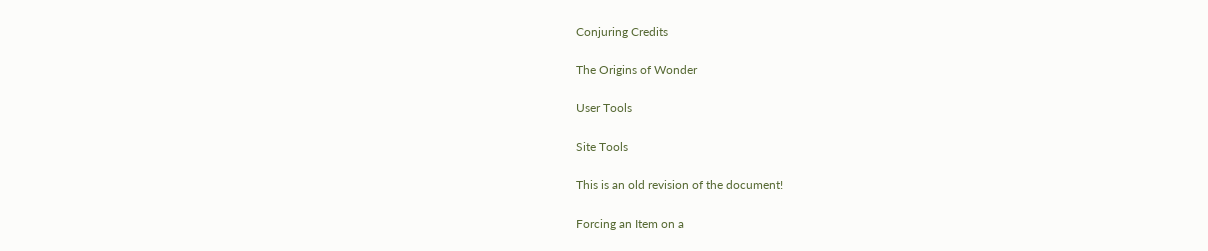Conjuring Credits

The Origins of Wonder

User Tools

Site Tools

This is an old revision of the document!

Forcing an Item on a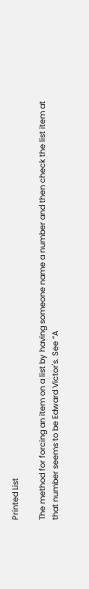Printed List

The method for forcing an item on a list by having someone name a number and then check the list item at that number seems to be Edward Victor's. See “A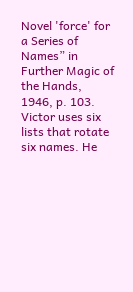Novel 'force' for a Series of Names” in Further Magic of the Hands, 1946, p. 103. Victor uses six lists that rotate six names. He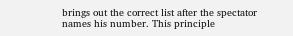brings out the correct list after the spectator names his number. This principle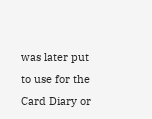was later put to use for the Card Diary or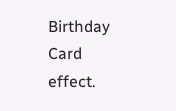Birthday Card effect.